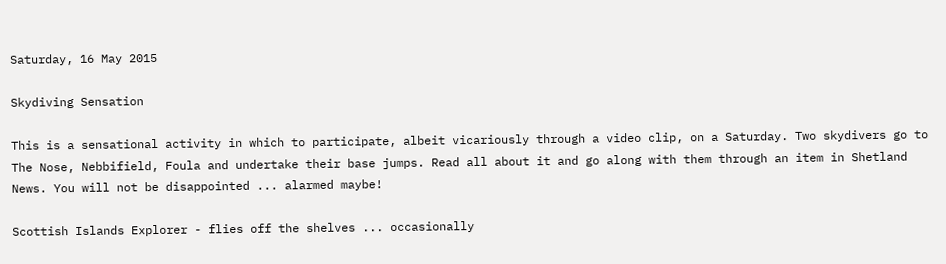Saturday, 16 May 2015

Skydiving Sensation

This is a sensational activity in which to participate, albeit vicariously through a video clip, on a Saturday. Two skydivers go to The Nose, Nebbifield, Foula and undertake their base jumps. Read all about it and go along with them through an item in Shetland News. You will not be disappointed ... alarmed maybe!

Scottish Islands Explorer - flies off the shelves ... occasionally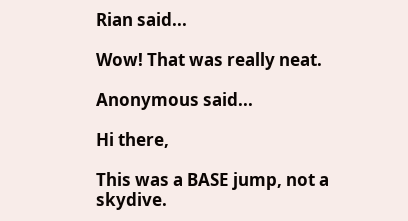Rian said...

Wow! That was really neat.

Anonymous said...

Hi there,

This was a BASE jump, not a skydive.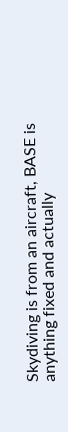Skydiving is from an aircraft, BASE is anything fixed and actually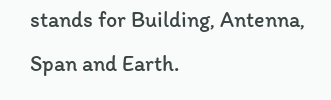stands for Building, Antenna, Span and Earth.